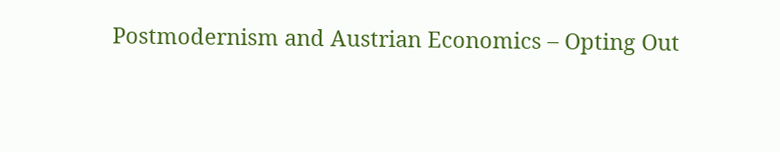Postmodernism and Austrian Economics – Opting Out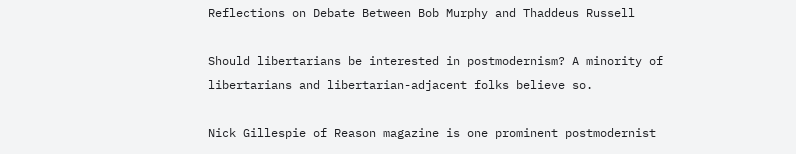Reflections on Debate Between Bob Murphy and Thaddeus Russell

Should libertarians be interested in postmodernism? A minority of libertarians and libertarian-adjacent folks believe so.

Nick Gillespie of Reason magazine is one prominent postmodernist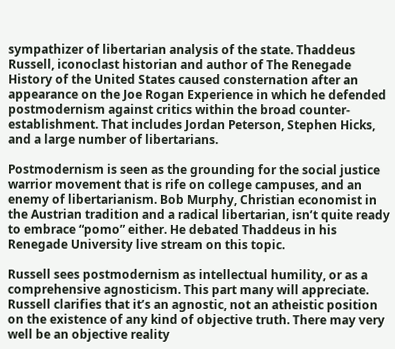sympathizer of libertarian analysis of the state. Thaddeus Russell, iconoclast historian and author of The Renegade History of the United States caused consternation after an appearance on the Joe Rogan Experience in which he defended postmodernism against critics within the broad counter-establishment. That includes Jordan Peterson, Stephen Hicks, and a large number of libertarians.

Postmodernism is seen as the grounding for the social justice warrior movement that is rife on college campuses, and an enemy of libertarianism. Bob Murphy, Christian economist in the Austrian tradition and a radical libertarian, isn’t quite ready to embrace “pomo” either. He debated Thaddeus in his Renegade University live stream on this topic.

Russell sees postmodernism as intellectual humility, or as a comprehensive agnosticism. This part many will appreciate. Russell clarifies that it’s an agnostic, not an atheistic position on the existence of any kind of objective truth. There may very well be an objective reality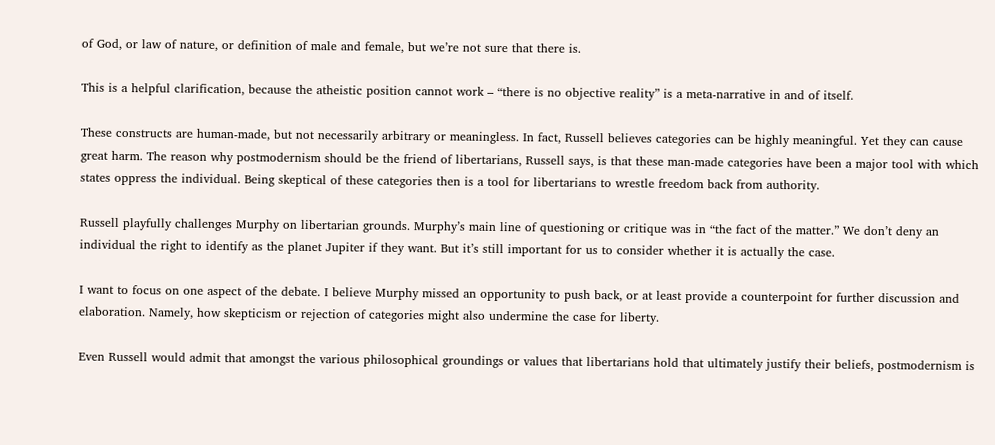of God, or law of nature, or definition of male and female, but we’re not sure that there is.

This is a helpful clarification, because the atheistic position cannot work – “there is no objective reality” is a meta-narrative in and of itself.

These constructs are human-made, but not necessarily arbitrary or meaningless. In fact, Russell believes categories can be highly meaningful. Yet they can cause great harm. The reason why postmodernism should be the friend of libertarians, Russell says, is that these man-made categories have been a major tool with which states oppress the individual. Being skeptical of these categories then is a tool for libertarians to wrestle freedom back from authority.

Russell playfully challenges Murphy on libertarian grounds. Murphy’s main line of questioning or critique was in “the fact of the matter.” We don’t deny an individual the right to identify as the planet Jupiter if they want. But it’s still important for us to consider whether it is actually the case.

I want to focus on one aspect of the debate. I believe Murphy missed an opportunity to push back, or at least provide a counterpoint for further discussion and elaboration. Namely, how skepticism or rejection of categories might also undermine the case for liberty.

Even Russell would admit that amongst the various philosophical groundings or values that libertarians hold that ultimately justify their beliefs, postmodernism is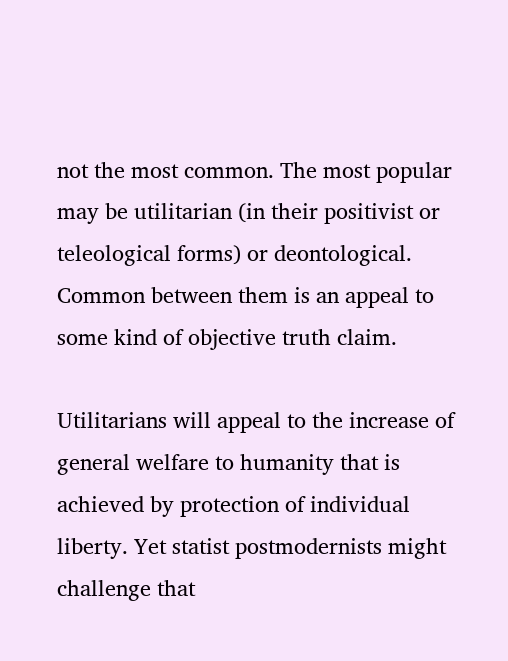not the most common. The most popular may be utilitarian (in their positivist or teleological forms) or deontological. Common between them is an appeal to some kind of objective truth claim.

Utilitarians will appeal to the increase of general welfare to humanity that is achieved by protection of individual liberty. Yet statist postmodernists might challenge that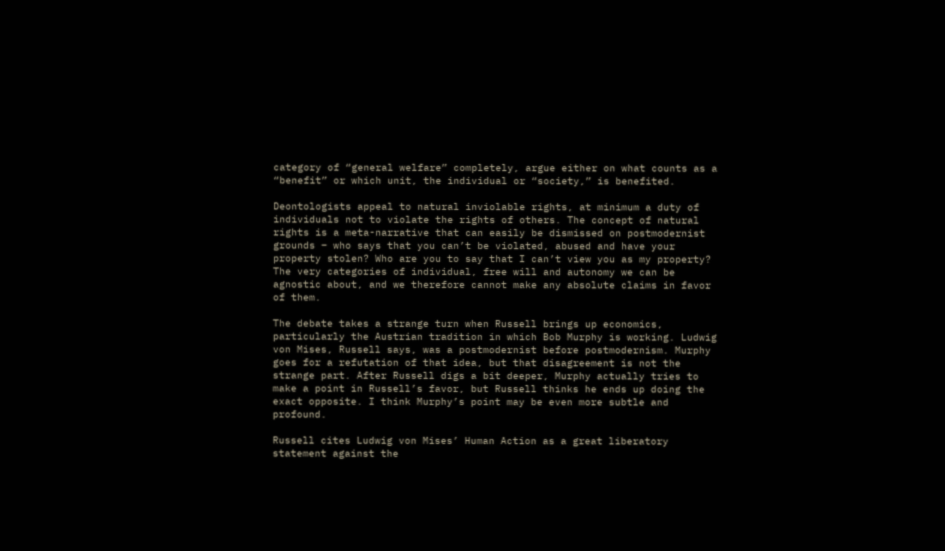category of “general welfare” completely, argue either on what counts as a “benefit” or which unit, the individual or “society,” is benefited.

Deontologists appeal to natural inviolable rights, at minimum a duty of individuals not to violate the rights of others. The concept of natural rights is a meta-narrative that can easily be dismissed on postmodernist grounds – who says that you can’t be violated, abused and have your property stolen? Who are you to say that I can’t view you as my property? The very categories of individual, free will and autonomy we can be agnostic about, and we therefore cannot make any absolute claims in favor of them.

The debate takes a strange turn when Russell brings up economics, particularly the Austrian tradition in which Bob Murphy is working. Ludwig von Mises, Russell says, was a postmodernist before postmodernism. Murphy goes for a refutation of that idea, but that disagreement is not the strange part. After Russell digs a bit deeper, Murphy actually tries to make a point in Russell’s favor, but Russell thinks he ends up doing the exact opposite. I think Murphy’s point may be even more subtle and profound.

Russell cites Ludwig von Mises’ Human Action as a great liberatory statement against the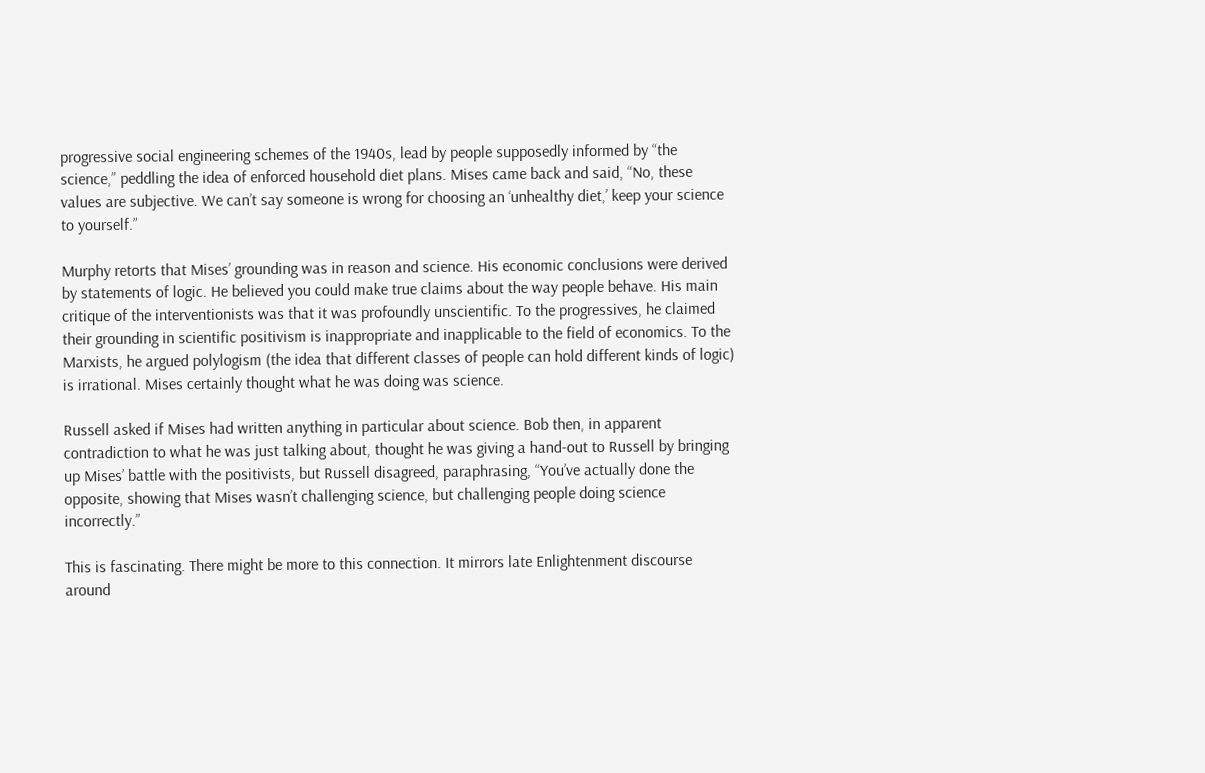progressive social engineering schemes of the 1940s, lead by people supposedly informed by “the science,” peddling the idea of enforced household diet plans. Mises came back and said, “No, these values are subjective. We can’t say someone is wrong for choosing an ‘unhealthy diet,’ keep your science to yourself.”

Murphy retorts that Mises’ grounding was in reason and science. His economic conclusions were derived by statements of logic. He believed you could make true claims about the way people behave. His main critique of the interventionists was that it was profoundly unscientific. To the progressives, he claimed their grounding in scientific positivism is inappropriate and inapplicable to the field of economics. To the Marxists, he argued polylogism (the idea that different classes of people can hold different kinds of logic) is irrational. Mises certainly thought what he was doing was science.

Russell asked if Mises had written anything in particular about science. Bob then, in apparent contradiction to what he was just talking about, thought he was giving a hand-out to Russell by bringing up Mises’ battle with the positivists, but Russell disagreed, paraphrasing, “You’ve actually done the opposite, showing that Mises wasn’t challenging science, but challenging people doing science incorrectly.”

This is fascinating. There might be more to this connection. It mirrors late Enlightenment discourse around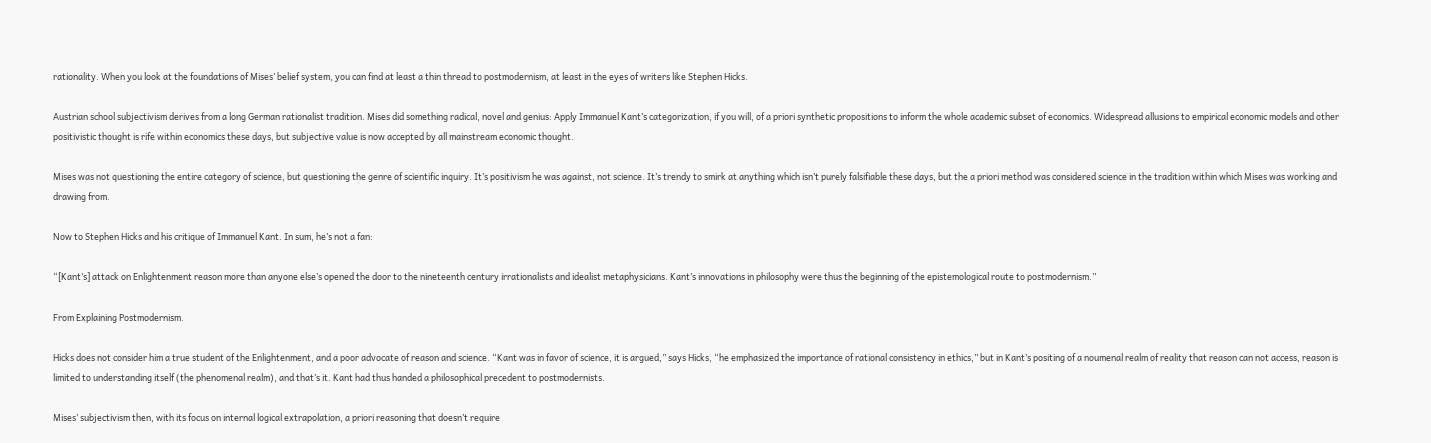rationality. When you look at the foundations of Mises’ belief system, you can find at least a thin thread to postmodernism, at least in the eyes of writers like Stephen Hicks.

Austrian school subjectivism derives from a long German rationalist tradition. Mises did something radical, novel and genius: Apply Immanuel Kant’s categorization, if you will, of a priori synthetic propositions to inform the whole academic subset of economics. Widespread allusions to empirical economic models and other positivistic thought is rife within economics these days, but subjective value is now accepted by all mainstream economic thought.

Mises was not questioning the entire category of science, but questioning the genre of scientific inquiry. It’s positivism he was against, not science. It’s trendy to smirk at anything which isn’t purely falsifiable these days, but the a priori method was considered science in the tradition within which Mises was working and drawing from.

Now to Stephen Hicks and his critique of Immanuel Kant. In sum, he’s not a fan:

“[Kant’s] attack on Enlightenment reason more than anyone else’s opened the door to the nineteenth century irrationalists and idealist metaphysicians. Kant’s innovations in philosophy were thus the beginning of the epistemological route to postmodernism.”

From Explaining Postmodernism.

Hicks does not consider him a true student of the Enlightenment, and a poor advocate of reason and science. “Kant was in favor of science, it is argued,” says Hicks, “he emphasized the importance of rational consistency in ethics,” but in Kant’s positing of a noumenal realm of reality that reason can not access, reason is limited to understanding itself (the phenomenal realm), and that’s it. Kant had thus handed a philosophical precedent to postmodernists.

Mises’ subjectivism then, with its focus on internal logical extrapolation, a priori reasoning that doesn’t require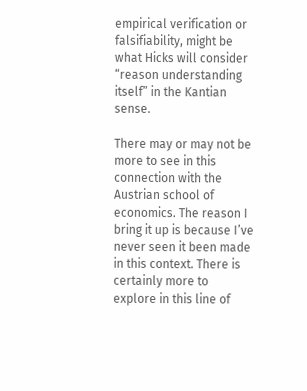empirical verification or falsifiability, might be what Hicks will consider “reason understanding itself” in the Kantian sense.

There may or may not be more to see in this connection with the Austrian school of economics. The reason I bring it up is because I’ve never seen it been made in this context. There is certainly more to explore in this line of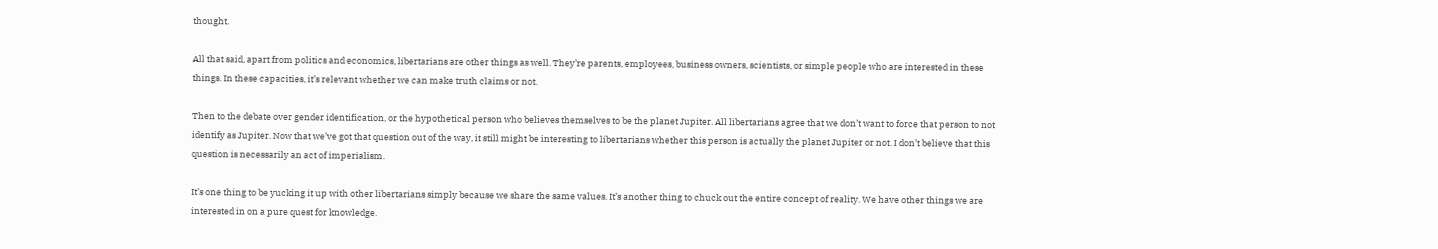thought.

All that said, apart from politics and economics, libertarians are other things as well. They’re parents, employees, business owners, scientists, or simple people who are interested in these things. In these capacities, it’s relevant whether we can make truth claims or not.

Then to the debate over gender identification, or the hypothetical person who believes themselves to be the planet Jupiter. All libertarians agree that we don’t want to force that person to not identify as Jupiter. Now that we’ve got that question out of the way, it still might be interesting to libertarians whether this person is actually the planet Jupiter or not. I don’t believe that this question is necessarily an act of imperialism.

It’s one thing to be yucking it up with other libertarians simply because we share the same values. It’s another thing to chuck out the entire concept of reality. We have other things we are interested in on a pure quest for knowledge.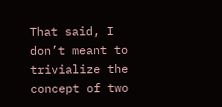That said, I don’t meant to trivialize the concept of two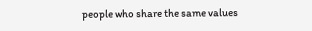people who share the same values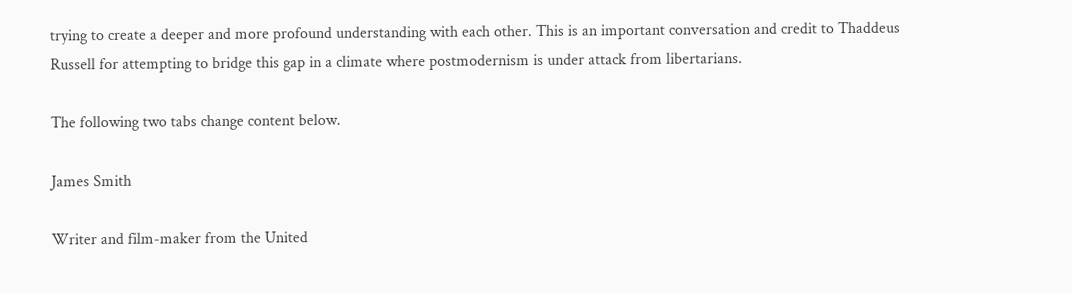trying to create a deeper and more profound understanding with each other. This is an important conversation and credit to Thaddeus Russell for attempting to bridge this gap in a climate where postmodernism is under attack from libertarians.

The following two tabs change content below.

James Smith

Writer and film-maker from the United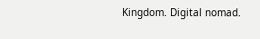Kingdom. Digital nomad.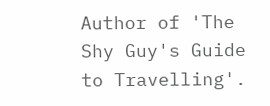Author of 'The Shy Guy's Guide to Travelling'.